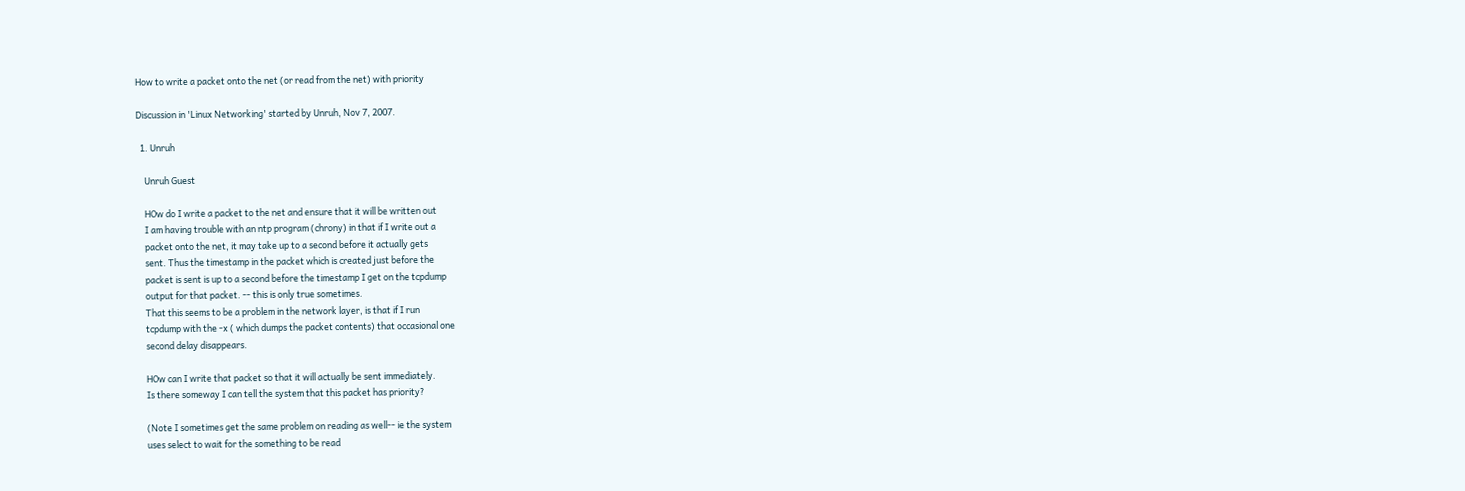How to write a packet onto the net (or read from the net) with priority

Discussion in 'Linux Networking' started by Unruh, Nov 7, 2007.

  1. Unruh

    Unruh Guest

    HOw do I write a packet to the net and ensure that it will be written out
    I am having trouble with an ntp program (chrony) in that if I write out a
    packet onto the net, it may take up to a second before it actually gets
    sent. Thus the timestamp in the packet which is created just before the
    packet is sent is up to a second before the timestamp I get on the tcpdump
    output for that packet. -- this is only true sometimes.
    That this seems to be a problem in the network layer, is that if I run
    tcpdump with the -x ( which dumps the packet contents) that occasional one
    second delay disappears.

    HOw can I write that packet so that it will actually be sent immediately.
    Is there someway I can tell the system that this packet has priority?

    (Note I sometimes get the same problem on reading as well-- ie the system
    uses select to wait for the something to be read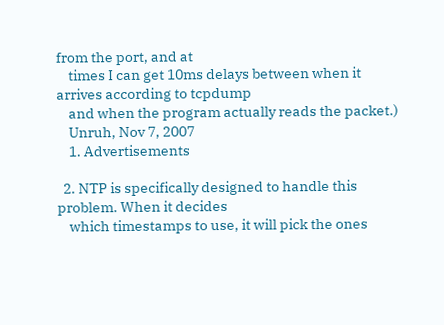from the port, and at
    times I can get 10ms delays between when it arrives according to tcpdump
    and when the program actually reads the packet.)
    Unruh, Nov 7, 2007
    1. Advertisements

  2. NTP is specifically designed to handle this problem. When it decides
    which timestamps to use, it will pick the ones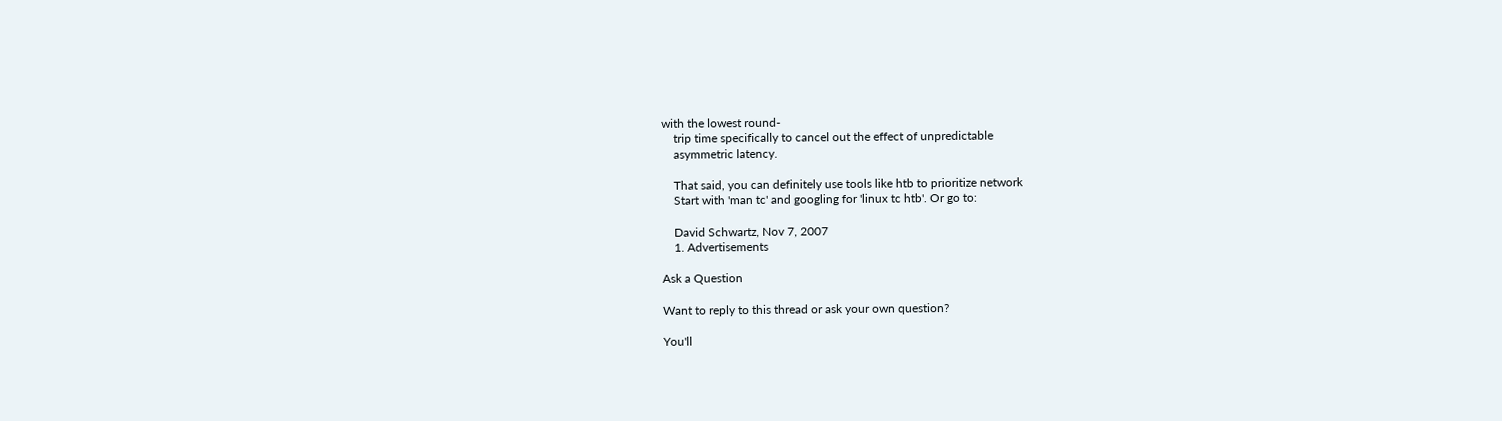with the lowest round-
    trip time specifically to cancel out the effect of unpredictable
    asymmetric latency.

    That said, you can definitely use tools like htb to prioritize network
    Start with 'man tc' and googling for 'linux tc htb'. Or go to:

    David Schwartz, Nov 7, 2007
    1. Advertisements

Ask a Question

Want to reply to this thread or ask your own question?

You'll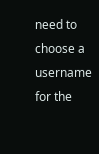need to choose a username for the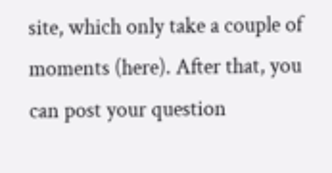site, which only take a couple of moments (here). After that, you can post your question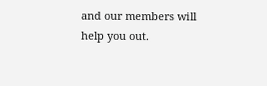and our members will help you out.